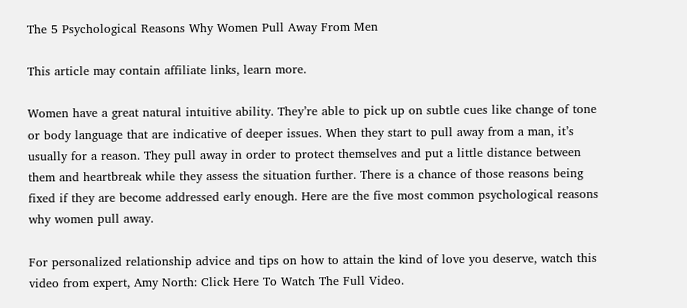The 5 Psychological Reasons Why Women Pull Away From Men

This article may contain affiliate links, learn more.

Women have a great natural intuitive ability. They’re able to pick up on subtle cues like change of tone or body language that are indicative of deeper issues. When they start to pull away from a man, it’s usually for a reason. They pull away in order to protect themselves and put a little distance between them and heartbreak while they assess the situation further. There is a chance of those reasons being fixed if they are become addressed early enough. Here are the five most common psychological reasons why women pull away.

For personalized relationship advice and tips on how to attain the kind of love you deserve, watch this video from expert, Amy North: Click Here To Watch The Full Video.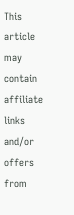This article may contain affiliate links and/or offers from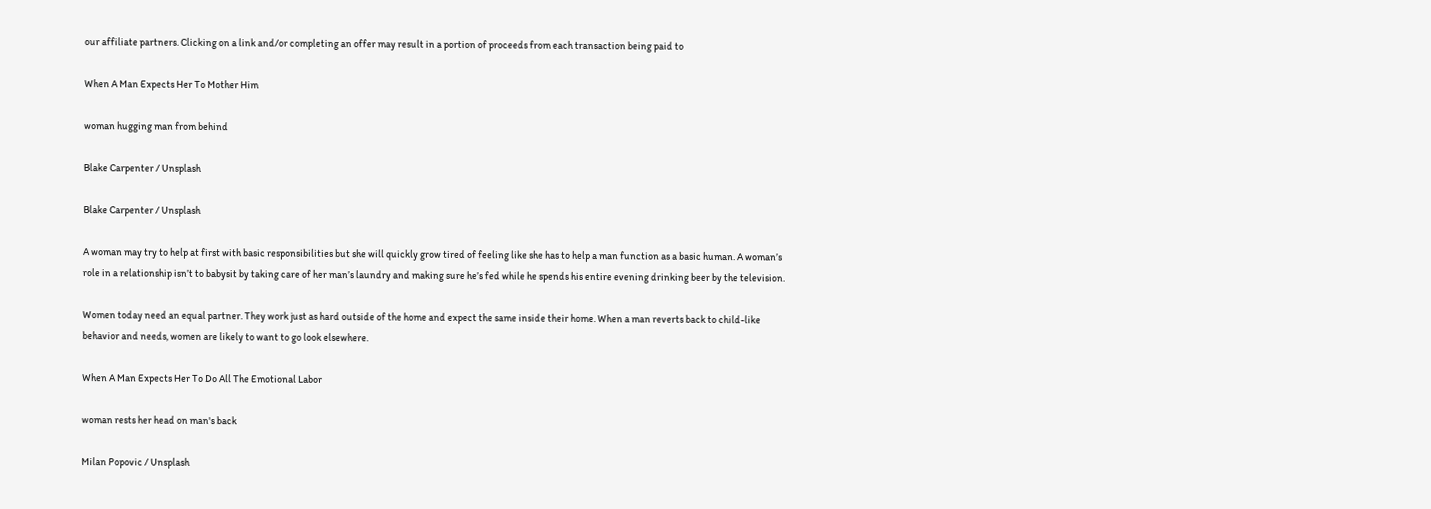our affiliate partners. Clicking on a link and/or completing an offer may result in a portion of proceeds from each transaction being paid to

When A Man Expects Her To Mother Him

woman hugging man from behind

Blake Carpenter / Unsplash

Blake Carpenter / Unsplash

A woman may try to help at first with basic responsibilities but she will quickly grow tired of feeling like she has to help a man function as a basic human. A woman’s role in a relationship isn’t to babysit by taking care of her man’s laundry and making sure he’s fed while he spends his entire evening drinking beer by the television.

Women today need an equal partner. They work just as hard outside of the home and expect the same inside their home. When a man reverts back to child-like behavior and needs, women are likely to want to go look elsewhere.

When A Man Expects Her To Do All The Emotional Labor

woman rests her head on man's back

Milan Popovic / Unsplash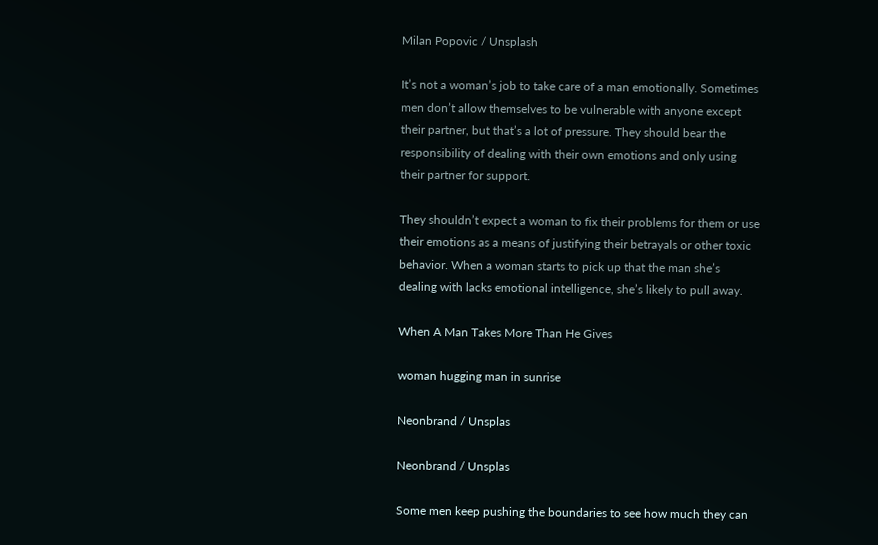Milan Popovic / Unsplash

It’s not a woman’s job to take care of a man emotionally. Sometimes men don’t allow themselves to be vulnerable with anyone except their partner, but that’s a lot of pressure. They should bear the responsibility of dealing with their own emotions and only using their partner for support.

They shouldn’t expect a woman to fix their problems for them or use their emotions as a means of justifying their betrayals or other toxic behavior. When a woman starts to pick up that the man she’s dealing with lacks emotional intelligence, she’s likely to pull away.

When A Man Takes More Than He Gives

woman hugging man in sunrise

Neonbrand / Unsplas

Neonbrand / Unsplas

Some men keep pushing the boundaries to see how much they can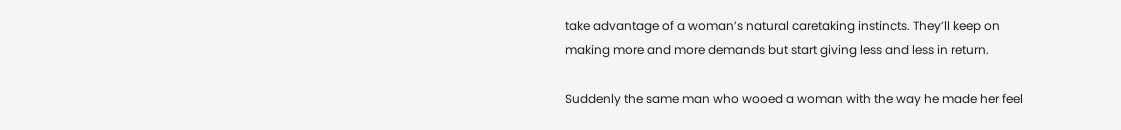take advantage of a woman’s natural caretaking instincts. They’ll keep on making more and more demands but start giving less and less in return.

Suddenly the same man who wooed a woman with the way he made her feel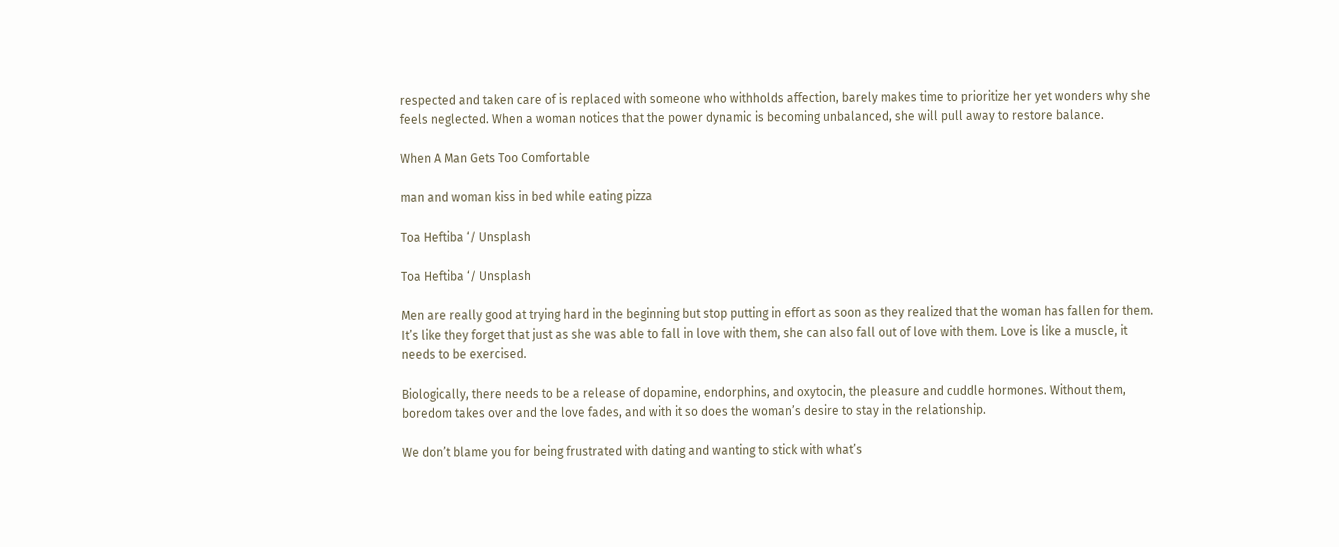respected and taken care of is replaced with someone who withholds affection, barely makes time to prioritize her yet wonders why she feels neglected. When a woman notices that the power dynamic is becoming unbalanced, she will pull away to restore balance.

When A Man Gets Too Comfortable

man and woman kiss in bed while eating pizza

Toa Heftiba ‘/ Unsplash

Toa Heftiba ‘/ Unsplash

Men are really good at trying hard in the beginning but stop putting in effort as soon as they realized that the woman has fallen for them. It’s like they forget that just as she was able to fall in love with them, she can also fall out of love with them. Love is like a muscle, it needs to be exercised.

Biologically, there needs to be a release of dopamine, endorphins, and oxytocin, the pleasure and cuddle hormones. Without them, boredom takes over and the love fades, and with it so does the woman’s desire to stay in the relationship.

We don’t blame you for being frustrated with dating and wanting to stick with what’s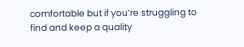comfortable but if you’re struggling to find and keep a quality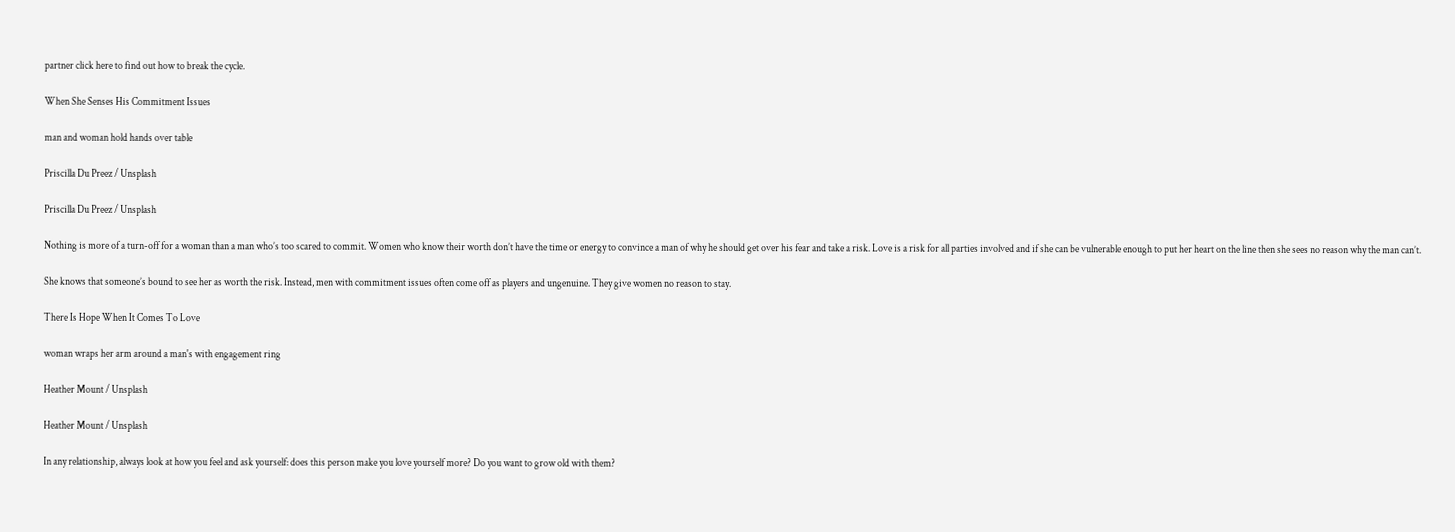partner click here to find out how to break the cycle.

When She Senses His Commitment Issues

man and woman hold hands over table

Priscilla Du Preez / Unsplash

Priscilla Du Preez / Unsplash

Nothing is more of a turn-off for a woman than a man who’s too scared to commit. Women who know their worth don’t have the time or energy to convince a man of why he should get over his fear and take a risk. Love is a risk for all parties involved and if she can be vulnerable enough to put her heart on the line then she sees no reason why the man can’t.

She knows that someone’s bound to see her as worth the risk. Instead, men with commitment issues often come off as players and ungenuine. They give women no reason to stay.

There Is Hope When It Comes To Love

woman wraps her arm around a man's with engagement ring

Heather Mount / Unsplash

Heather Mount / Unsplash

In any relationship, always look at how you feel and ask yourself: does this person make you love yourself more? Do you want to grow old with them?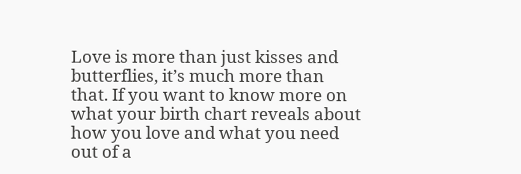Love is more than just kisses and butterflies, it’s much more than that. If you want to know more on what your birth chart reveals about how you love and what you need out of a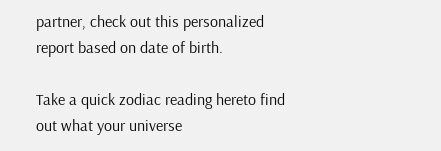partner, check out this personalized report based on date of birth.

Take a quick zodiac reading hereto find out what your universe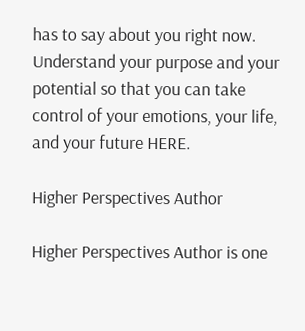has to say about you right now. Understand your purpose and your potential so that you can take control of your emotions, your life, and your future HERE.

Higher Perspectives Author

Higher Perspectives Author is one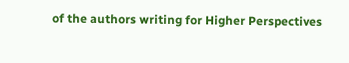of the authors writing for Higher Perspectives